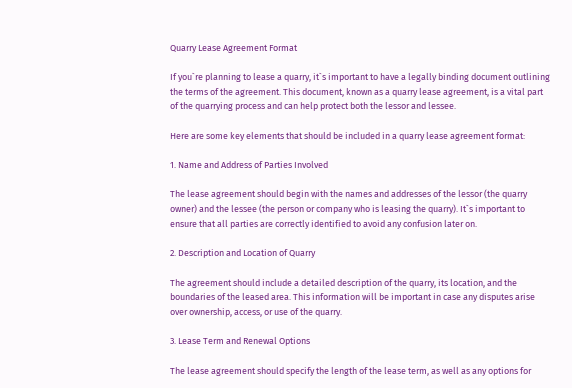Quarry Lease Agreement Format

If you`re planning to lease a quarry, it`s important to have a legally binding document outlining the terms of the agreement. This document, known as a quarry lease agreement, is a vital part of the quarrying process and can help protect both the lessor and lessee.

Here are some key elements that should be included in a quarry lease agreement format:

1. Name and Address of Parties Involved

The lease agreement should begin with the names and addresses of the lessor (the quarry owner) and the lessee (the person or company who is leasing the quarry). It`s important to ensure that all parties are correctly identified to avoid any confusion later on.

2. Description and Location of Quarry

The agreement should include a detailed description of the quarry, its location, and the boundaries of the leased area. This information will be important in case any disputes arise over ownership, access, or use of the quarry.

3. Lease Term and Renewal Options

The lease agreement should specify the length of the lease term, as well as any options for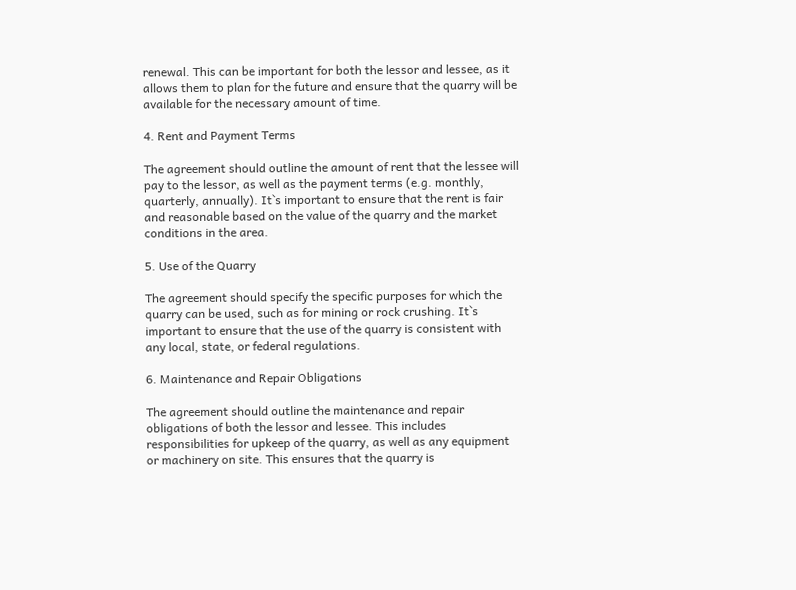renewal. This can be important for both the lessor and lessee, as it allows them to plan for the future and ensure that the quarry will be available for the necessary amount of time.

4. Rent and Payment Terms

The agreement should outline the amount of rent that the lessee will pay to the lessor, as well as the payment terms (e.g. monthly, quarterly, annually). It`s important to ensure that the rent is fair and reasonable based on the value of the quarry and the market conditions in the area.

5. Use of the Quarry

The agreement should specify the specific purposes for which the quarry can be used, such as for mining or rock crushing. It`s important to ensure that the use of the quarry is consistent with any local, state, or federal regulations.

6. Maintenance and Repair Obligations

The agreement should outline the maintenance and repair obligations of both the lessor and lessee. This includes responsibilities for upkeep of the quarry, as well as any equipment or machinery on site. This ensures that the quarry is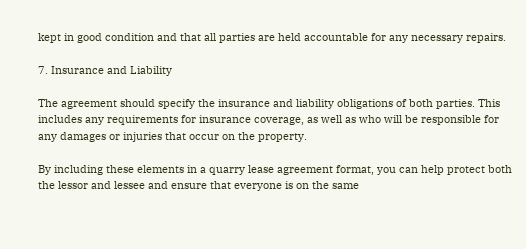kept in good condition and that all parties are held accountable for any necessary repairs.

7. Insurance and Liability

The agreement should specify the insurance and liability obligations of both parties. This includes any requirements for insurance coverage, as well as who will be responsible for any damages or injuries that occur on the property.

By including these elements in a quarry lease agreement format, you can help protect both the lessor and lessee and ensure that everyone is on the same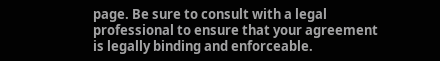page. Be sure to consult with a legal professional to ensure that your agreement is legally binding and enforceable.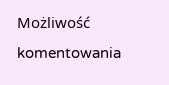Możliwość komentowania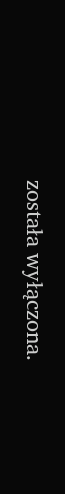została wyłączona.